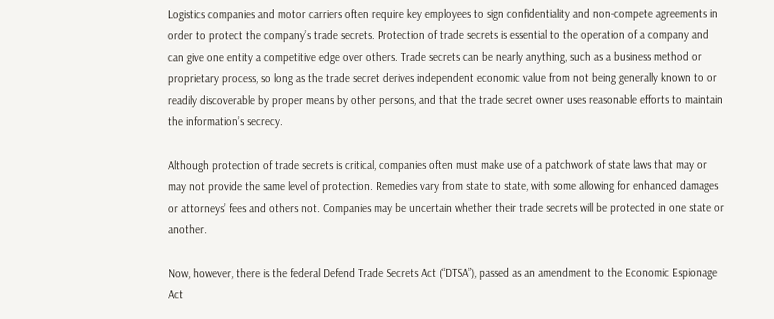Logistics companies and motor carriers often require key employees to sign confidentiality and non-compete agreements in order to protect the company’s trade secrets. Protection of trade secrets is essential to the operation of a company and can give one entity a competitive edge over others. Trade secrets can be nearly anything, such as a business method or proprietary process, so long as the trade secret derives independent economic value from not being generally known to or readily discoverable by proper means by other persons, and that the trade secret owner uses reasonable efforts to maintain the information’s secrecy.

Although protection of trade secrets is critical, companies often must make use of a patchwork of state laws that may or may not provide the same level of protection. Remedies vary from state to state, with some allowing for enhanced damages or attorneys’ fees and others not. Companies may be uncertain whether their trade secrets will be protected in one state or another.

Now, however, there is the federal Defend Trade Secrets Act (“DTSA”), passed as an amendment to the Economic Espionage Act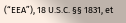(“EEA”), 18 U.S.C. §§ 1831, et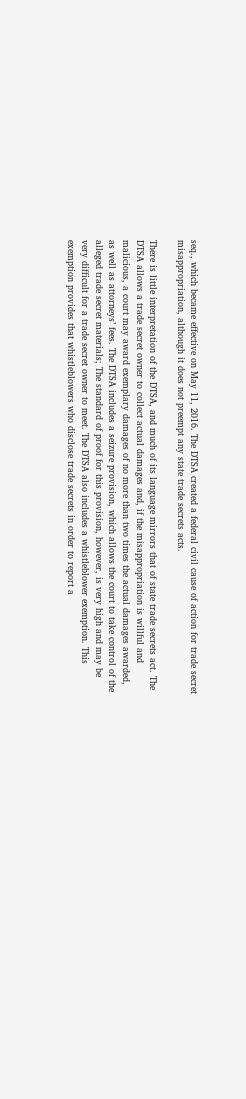seq., which became effective on May 11, 2016. The DTSA created a federal civil cause of action for trade secret misappropriation, although it does not preempt any state trade secrets acts.

There is little interpretation of the DTSA, and much of its language mirrors that of state trade secrets act. The DTSA allows a trade secret owner to collect actual damages and, if the misappropriation is willful and malicious, a court may award exemplary damages of no more than two times the actual damages awarded, as well as attorneys’ fees. The DTSA includes a seizure provision, which allows the court to take control of the alleged trade secret materials; The standard of proof for this provision, however, is very high and may be very difficult for a trade secret owner to meet. The DTSA also includes a whistleblower exemption. This exemption provides that whistleblowers who disclose trade secrets in order to report a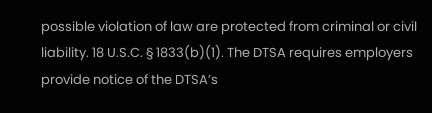possible violation of law are protected from criminal or civil liability. 18 U.S.C. § 1833(b)(1). The DTSA requires employers provide notice of the DTSA’s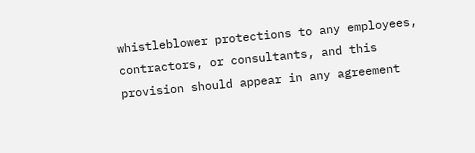whistleblower protections to any employees, contractors, or consultants, and this provision should appear in any agreement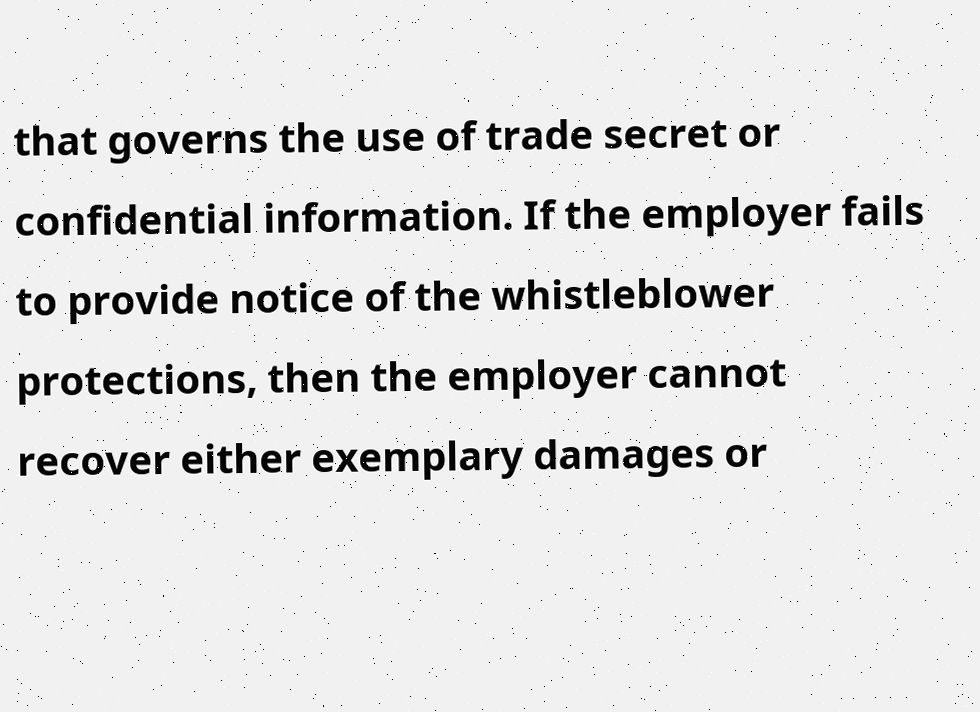that governs the use of trade secret or confidential information. If the employer fails to provide notice of the whistleblower protections, then the employer cannot recover either exemplary damages or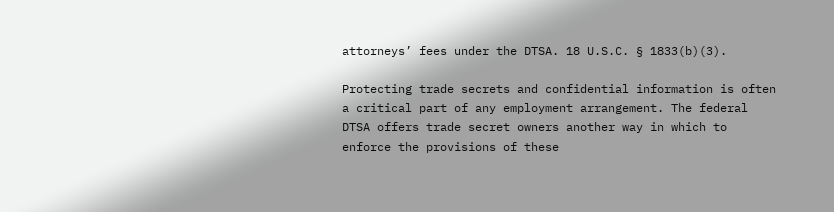attorneys’ fees under the DTSA. 18 U.S.C. § 1833(b)(3).

Protecting trade secrets and confidential information is often a critical part of any employment arrangement. The federal DTSA offers trade secret owners another way in which to enforce the provisions of these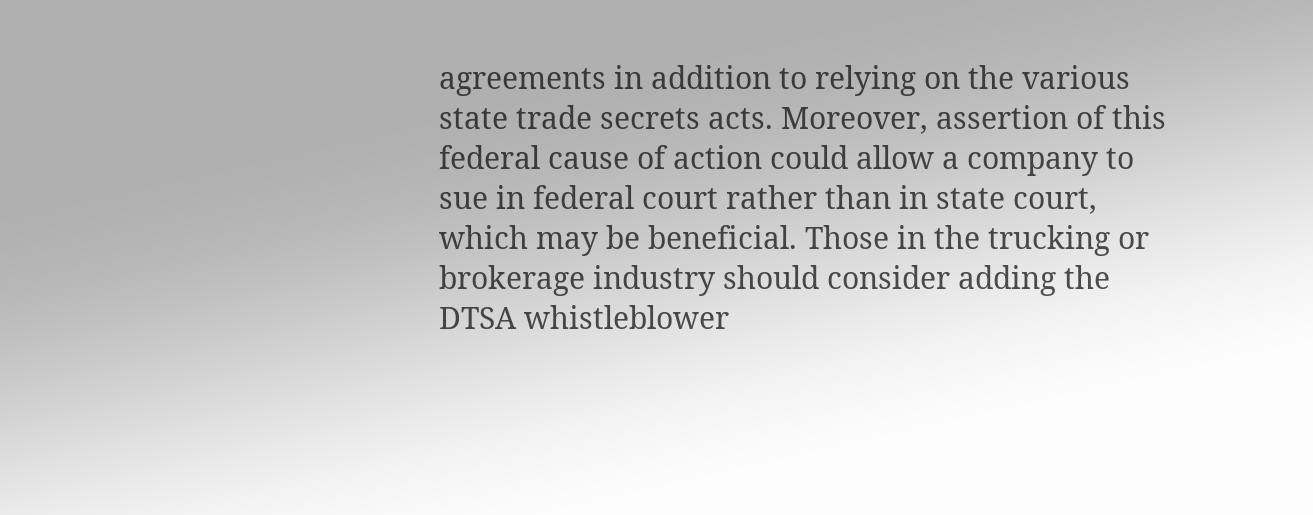agreements in addition to relying on the various state trade secrets acts. Moreover, assertion of this federal cause of action could allow a company to sue in federal court rather than in state court, which may be beneficial. Those in the trucking or brokerage industry should consider adding the DTSA whistleblower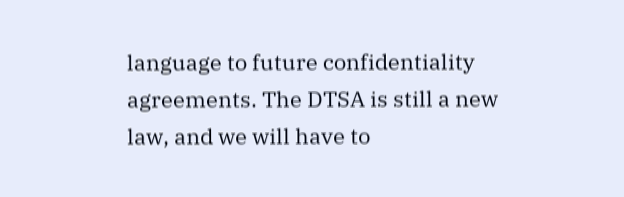language to future confidentiality agreements. The DTSA is still a new law, and we will have to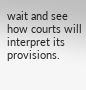wait and see how courts will interpret its provisions.